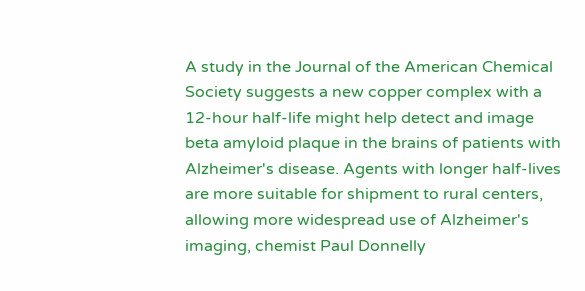A study in the Journal of the American Chemical Society suggests a new copper complex with a 12-hour half-life might help detect and image beta amyloid plaque in the brains of patients with Alzheimer's disease. Agents with longer half-lives are more suitable for shipment to rural centers, allowing more widespread use of Alzheimer's imaging, chemist Paul Donnelly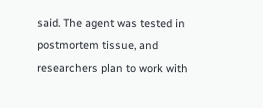said. The agent was tested in postmortem tissue, and researchers plan to work with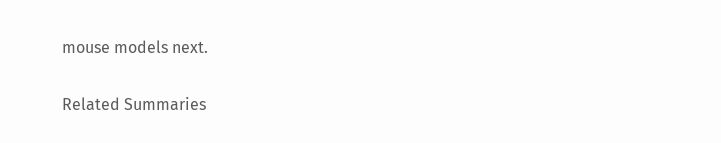mouse models next.

Related Summaries